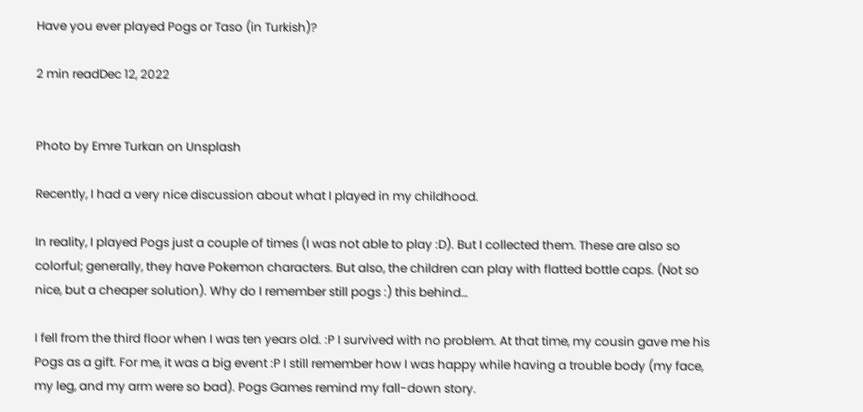Have you ever played Pogs or Taso (in Turkish)?

2 min readDec 12, 2022


Photo by Emre Turkan on Unsplash

Recently, I had a very nice discussion about what I played in my childhood.

In reality, I played Pogs just a couple of times (I was not able to play :D). But I collected them. These are also so colorful; generally, they have Pokemon characters. But also, the children can play with flatted bottle caps. (Not so nice, but a cheaper solution). Why do I remember still pogs :) this behind…

I fell from the third floor when I was ten years old. :P I survived with no problem. At that time, my cousin gave me his Pogs as a gift. For me, it was a big event :P I still remember how I was happy while having a trouble body (my face, my leg, and my arm were so bad). Pogs Games remind my fall-down story.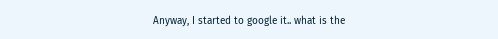Anyway, I started to google it.. what is the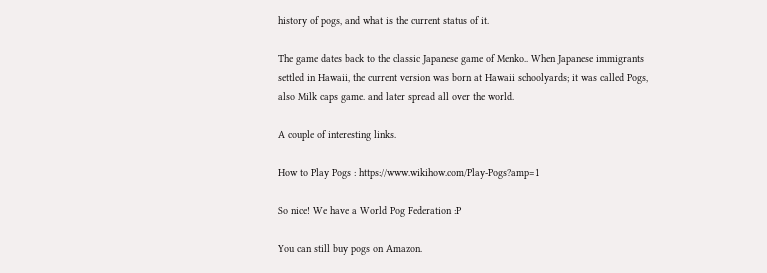history of pogs, and what is the current status of it.

The game dates back to the classic Japanese game of Menko.. When Japanese immigrants settled in Hawaii, the current version was born at Hawaii schoolyards; it was called Pogs, also Milk caps game. and later spread all over the world.

A couple of interesting links.

How to Play Pogs : https://www.wikihow.com/Play-Pogs?amp=1

So nice! We have a World Pog Federation :P

You can still buy pogs on Amazon.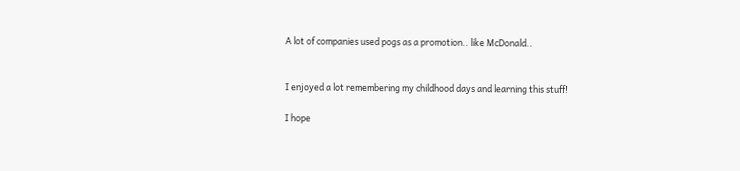A lot of companies used pogs as a promotion.. like McDonald..


I enjoyed a lot remembering my childhood days and learning this stuff!

I hope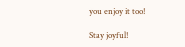you enjoy it too!

Stay joyful!